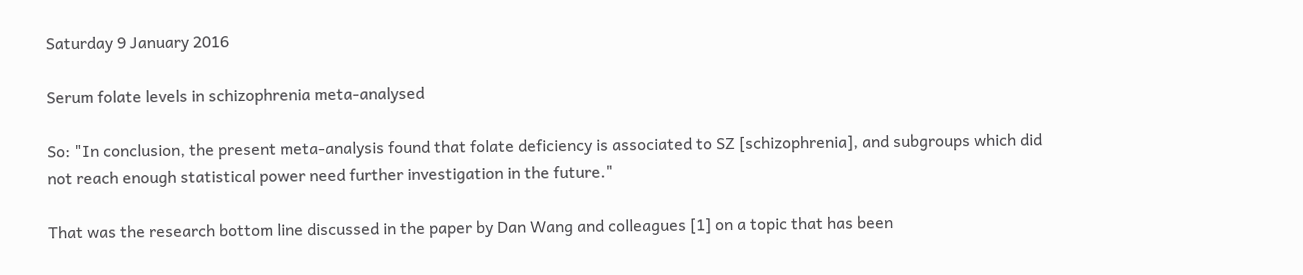Saturday 9 January 2016

Serum folate levels in schizophrenia meta-analysed

So: "In conclusion, the present meta-analysis found that folate deficiency is associated to SZ [schizophrenia], and subgroups which did not reach enough statistical power need further investigation in the future."

That was the research bottom line discussed in the paper by Dan Wang and colleagues [1] on a topic that has been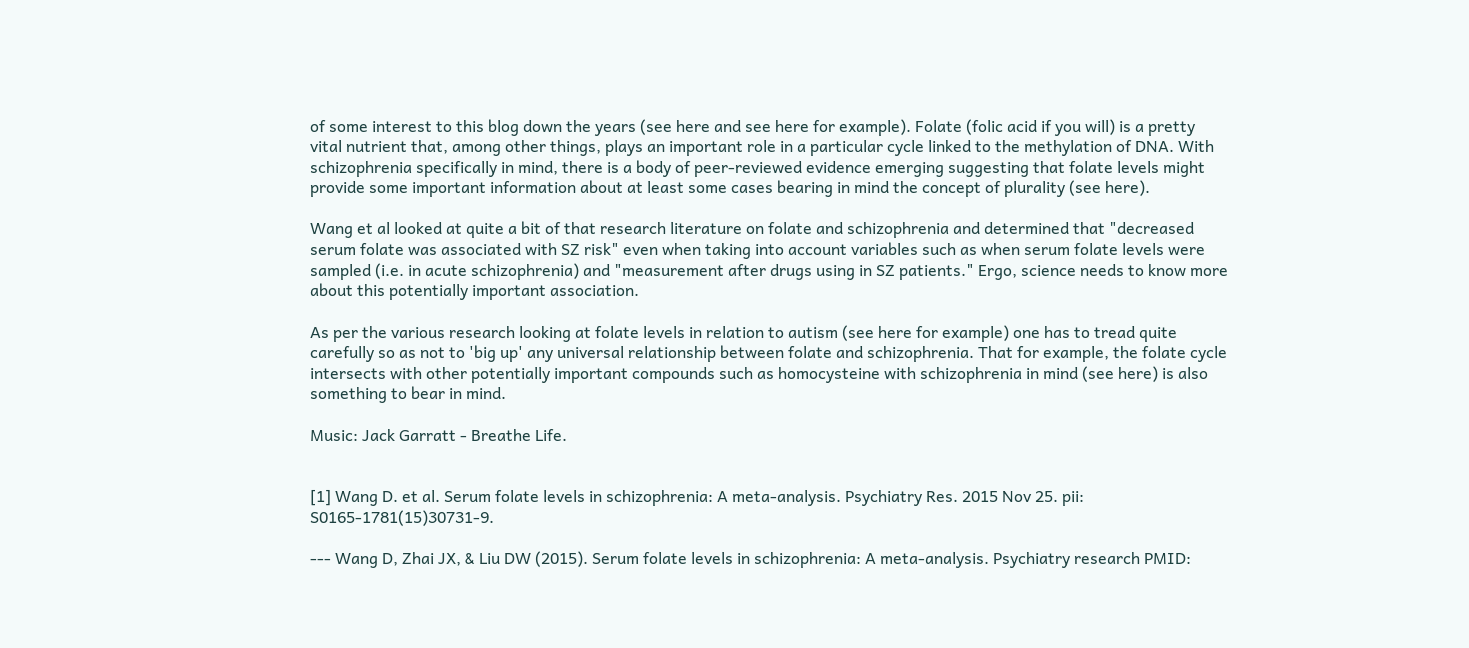of some interest to this blog down the years (see here and see here for example). Folate (folic acid if you will) is a pretty vital nutrient that, among other things, plays an important role in a particular cycle linked to the methylation of DNA. With schizophrenia specifically in mind, there is a body of peer-reviewed evidence emerging suggesting that folate levels might provide some important information about at least some cases bearing in mind the concept of plurality (see here).

Wang et al looked at quite a bit of that research literature on folate and schizophrenia and determined that "decreased serum folate was associated with SZ risk" even when taking into account variables such as when serum folate levels were sampled (i.e. in acute schizophrenia) and "measurement after drugs using in SZ patients." Ergo, science needs to know more about this potentially important association.

As per the various research looking at folate levels in relation to autism (see here for example) one has to tread quite carefully so as not to 'big up' any universal relationship between folate and schizophrenia. That for example, the folate cycle intersects with other potentially important compounds such as homocysteine with schizophrenia in mind (see here) is also something to bear in mind.

Music: Jack Garratt - Breathe Life.


[1] Wang D. et al. Serum folate levels in schizophrenia: A meta-analysis. Psychiatry Res. 2015 Nov 25. pii: S0165-1781(15)30731-9.

--- Wang D, Zhai JX, & Liu DW (2015). Serum folate levels in schizophrenia: A meta-analysis. Psychiatry research PMID: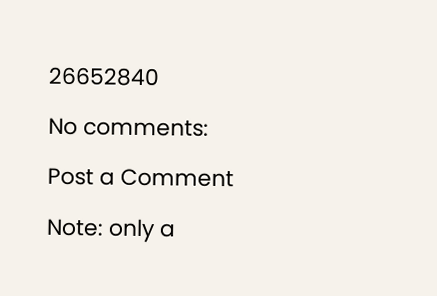26652840

No comments:

Post a Comment

Note: only a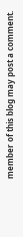member of this blog may post a comment.